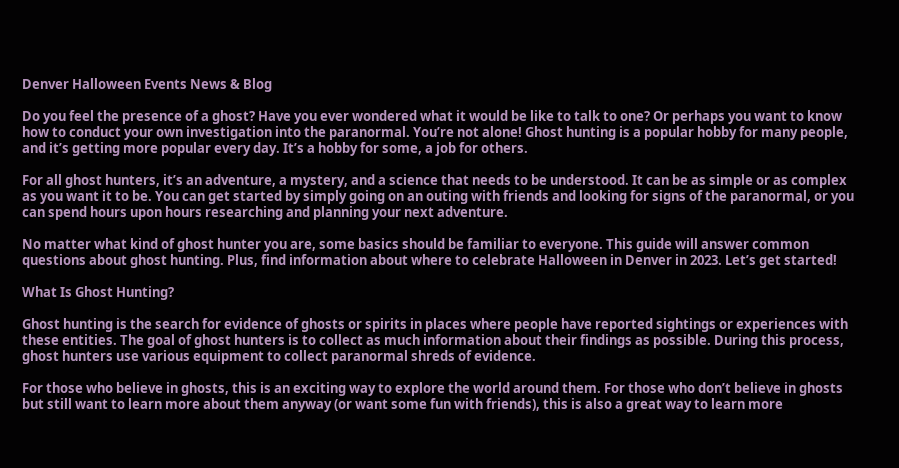Denver Halloween Events News & Blog

Do you feel the presence of a ghost? Have you ever wondered what it would be like to talk to one? Or perhaps you want to know how to conduct your own investigation into the paranormal. You’re not alone! Ghost hunting is a popular hobby for many people, and it’s getting more popular every day. It’s a hobby for some, a job for others.

For all ghost hunters, it’s an adventure, a mystery, and a science that needs to be understood. It can be as simple or as complex as you want it to be. You can get started by simply going on an outing with friends and looking for signs of the paranormal, or you can spend hours upon hours researching and planning your next adventure.

No matter what kind of ghost hunter you are, some basics should be familiar to everyone. This guide will answer common questions about ghost hunting. Plus, find information about where to celebrate Halloween in Denver in 2023. Let’s get started!

What Is Ghost Hunting?

Ghost hunting is the search for evidence of ghosts or spirits in places where people have reported sightings or experiences with these entities. The goal of ghost hunters is to collect as much information about their findings as possible. During this process, ghost hunters use various equipment to collect paranormal shreds of evidence.

For those who believe in ghosts, this is an exciting way to explore the world around them. For those who don’t believe in ghosts but still want to learn more about them anyway (or want some fun with friends), this is also a great way to learn more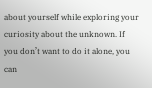about yourself while exploring your curiosity about the unknown. If you don’t want to do it alone, you can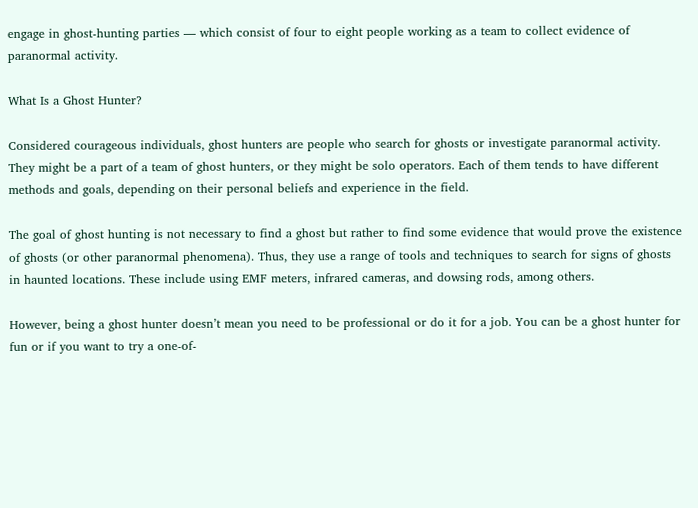engage in ghost-hunting parties — which consist of four to eight people working as a team to collect evidence of paranormal activity.

What Is a Ghost Hunter?

Considered courageous individuals, ghost hunters are people who search for ghosts or investigate paranormal activity. They might be a part of a team of ghost hunters, or they might be solo operators. Each of them tends to have different methods and goals, depending on their personal beliefs and experience in the field.

The goal of ghost hunting is not necessary to find a ghost but rather to find some evidence that would prove the existence of ghosts (or other paranormal phenomena). Thus, they use a range of tools and techniques to search for signs of ghosts in haunted locations. These include using EMF meters, infrared cameras, and dowsing rods, among others.

However, being a ghost hunter doesn’t mean you need to be professional or do it for a job. You can be a ghost hunter for fun or if you want to try a one-of-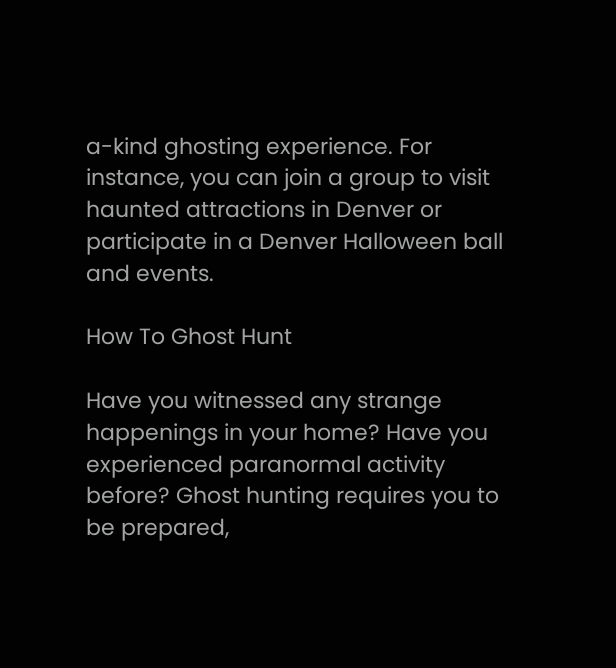a-kind ghosting experience. For instance, you can join a group to visit haunted attractions in Denver or participate in a Denver Halloween ball and events.

How To Ghost Hunt

Have you witnessed any strange happenings in your home? Have you experienced paranormal activity before? Ghost hunting requires you to be prepared,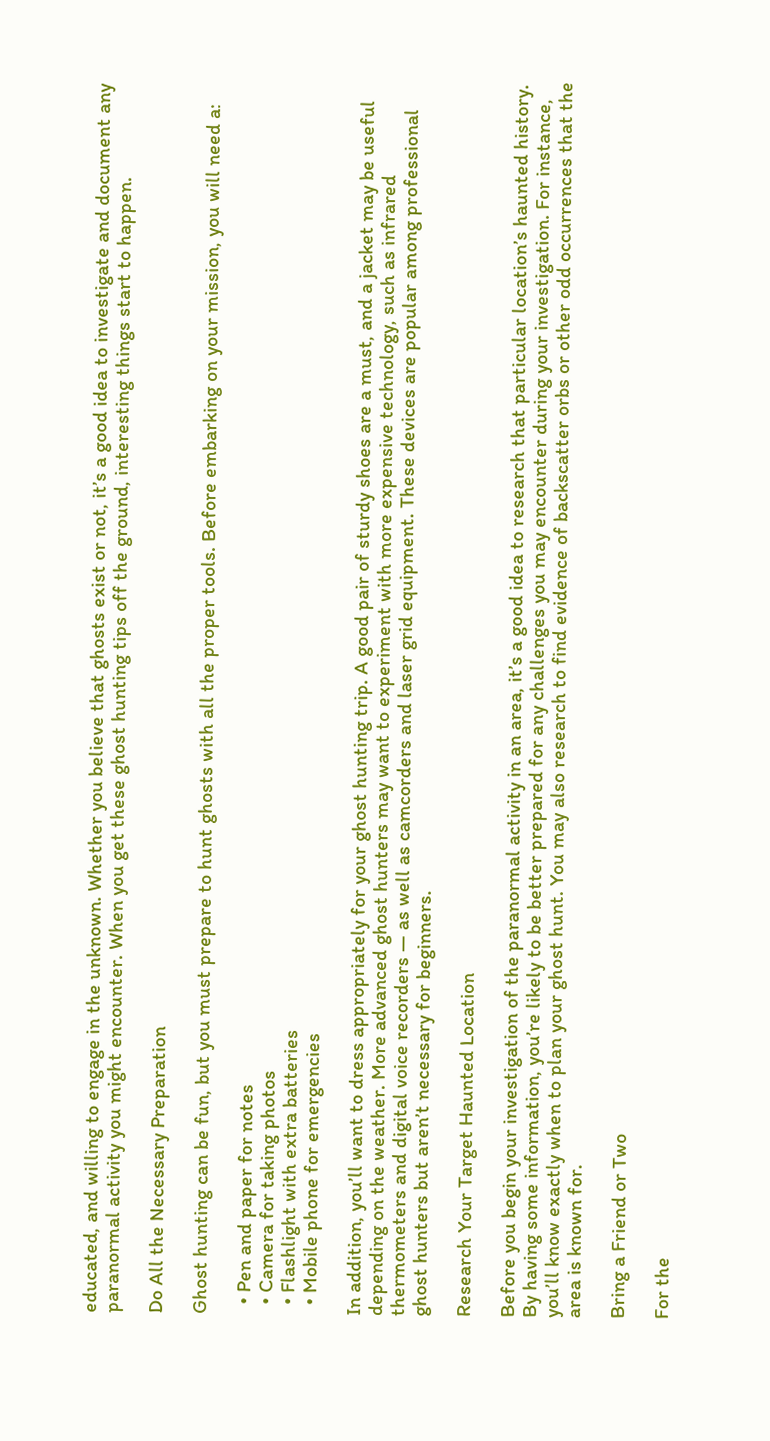educated, and willing to engage in the unknown. Whether you believe that ghosts exist or not, it’s a good idea to investigate and document any paranormal activity you might encounter. When you get these ghost hunting tips off the ground, interesting things start to happen.

Do All the Necessary Preparation

Ghost hunting can be fun, but you must prepare to hunt ghosts with all the proper tools. Before embarking on your mission, you will need a:

  • Pen and paper for notes
  • Camera for taking photos
  • Flashlight with extra batteries
  • Mobile phone for emergencies

In addition, you’ll want to dress appropriately for your ghost hunting trip. A good pair of sturdy shoes are a must, and a jacket may be useful depending on the weather. More advanced ghost hunters may want to experiment with more expensive technology, such as infrared thermometers and digital voice recorders — as well as camcorders and laser grid equipment. These devices are popular among professional ghost hunters but aren’t necessary for beginners.

Research Your Target Haunted Location

Before you begin your investigation of the paranormal activity in an area, it’s a good idea to research that particular location’s haunted history. By having some information, you’re likely to be better prepared for any challenges you may encounter during your investigation. For instance, you’ll know exactly when to plan your ghost hunt. You may also research to find evidence of backscatter orbs or other odd occurrences that the area is known for.

Bring a Friend or Two

For the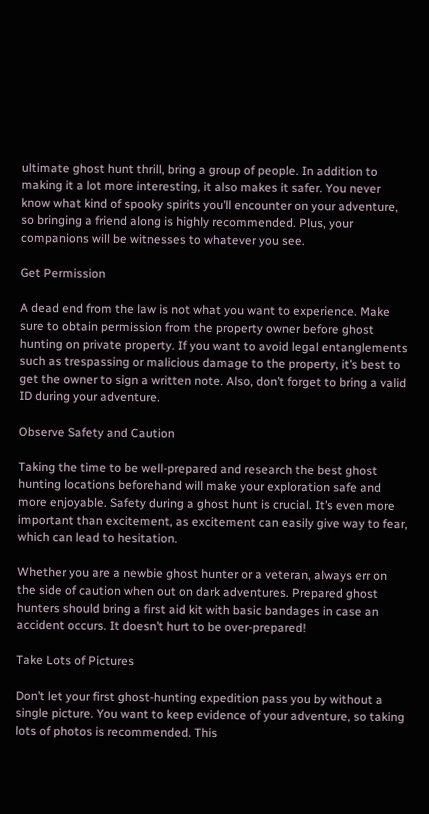ultimate ghost hunt thrill, bring a group of people. In addition to making it a lot more interesting, it also makes it safer. You never know what kind of spooky spirits you’ll encounter on your adventure, so bringing a friend along is highly recommended. Plus, your companions will be witnesses to whatever you see.

Get Permission

A dead end from the law is not what you want to experience. Make sure to obtain permission from the property owner before ghost hunting on private property. If you want to avoid legal entanglements such as trespassing or malicious damage to the property, it’s best to get the owner to sign a written note. Also, don’t forget to bring a valid ID during your adventure.

Observe Safety and Caution

Taking the time to be well-prepared and research the best ghost hunting locations beforehand will make your exploration safe and more enjoyable. Safety during a ghost hunt is crucial. It’s even more important than excitement, as excitement can easily give way to fear, which can lead to hesitation.

Whether you are a newbie ghost hunter or a veteran, always err on the side of caution when out on dark adventures. Prepared ghost hunters should bring a first aid kit with basic bandages in case an accident occurs. It doesn’t hurt to be over-prepared!

Take Lots of Pictures

Don’t let your first ghost-hunting expedition pass you by without a single picture. You want to keep evidence of your adventure, so taking lots of photos is recommended. This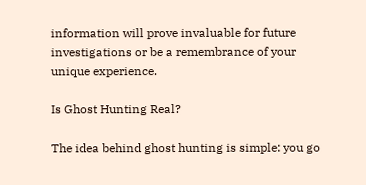information will prove invaluable for future investigations or be a remembrance of your unique experience.

Is Ghost Hunting Real?

The idea behind ghost hunting is simple: you go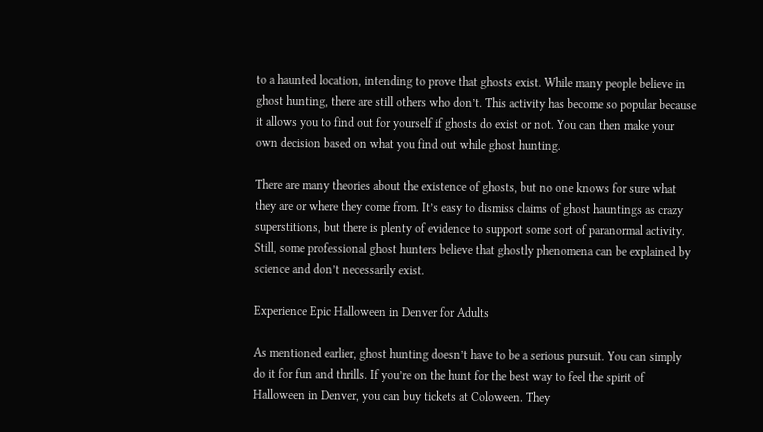to a haunted location, intending to prove that ghosts exist. While many people believe in ghost hunting, there are still others who don’t. This activity has become so popular because it allows you to find out for yourself if ghosts do exist or not. You can then make your own decision based on what you find out while ghost hunting.

There are many theories about the existence of ghosts, but no one knows for sure what they are or where they come from. It’s easy to dismiss claims of ghost hauntings as crazy superstitions, but there is plenty of evidence to support some sort of paranormal activity. Still, some professional ghost hunters believe that ghostly phenomena can be explained by science and don’t necessarily exist.

Experience Epic Halloween in Denver for Adults

As mentioned earlier, ghost hunting doesn’t have to be a serious pursuit. You can simply do it for fun and thrills. If you’re on the hunt for the best way to feel the spirit of Halloween in Denver, you can buy tickets at Coloween. They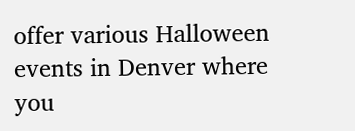offer various Halloween events in Denver where you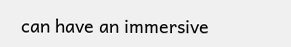can have an immersive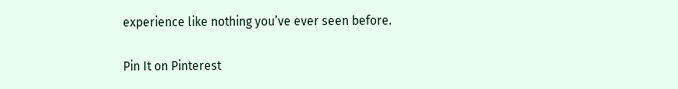experience like nothing you’ve ever seen before.

Pin It on Pinterest